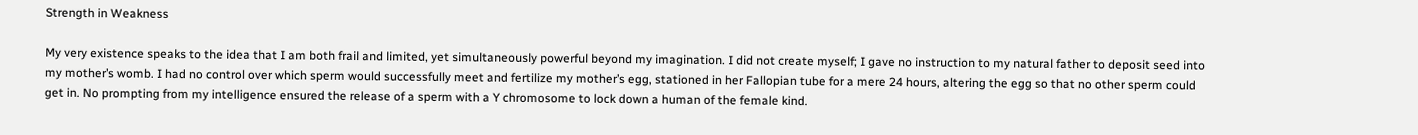Strength in Weakness

My very existence speaks to the idea that I am both frail and limited, yet simultaneously powerful beyond my imagination. I did not create myself; I gave no instruction to my natural father to deposit seed into my mother’s womb. I had no control over which sperm would successfully meet and fertilize my mother’s egg, stationed in her Fallopian tube for a mere 24 hours, altering the egg so that no other sperm could get in. No prompting from my intelligence ensured the release of a sperm with a Y chromosome to lock down a human of the female kind.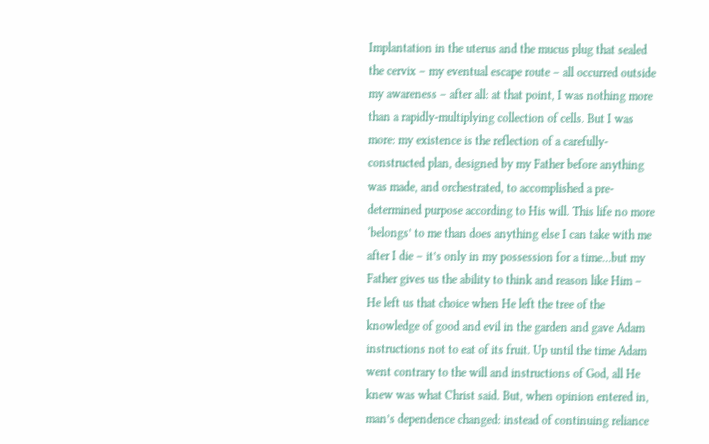Implantation in the uterus and the mucus plug that sealed the cervix – my eventual escape route – all occurred outside my awareness – after all: at that point, I was nothing more than a rapidly-multiplying collection of cells. But I was more: my existence is the reflection of a carefully-constructed plan, designed by my Father before anything was made, and orchestrated, to accomplished a pre-determined purpose according to His will. This life no more ‘belongs’ to me than does anything else I can take with me after I die – it’s only in my possession for a time…but my Father gives us the ability to think and reason like Him – He left us that choice when He left the tree of the knowledge of good and evil in the garden and gave Adam instructions not to eat of its fruit. Up until the time Adam went contrary to the will and instructions of God, all He knew was what Christ said. But, when opinion entered in, man’s dependence changed: instead of continuing reliance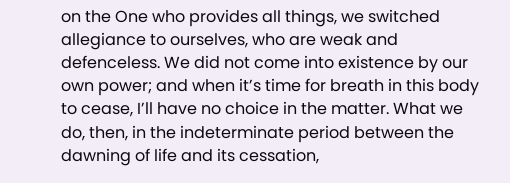on the One who provides all things, we switched allegiance to ourselves, who are weak and defenceless. We did not come into existence by our own power; and when it’s time for breath in this body to cease, I’ll have no choice in the matter. What we do, then, in the indeterminate period between the dawning of life and its cessation,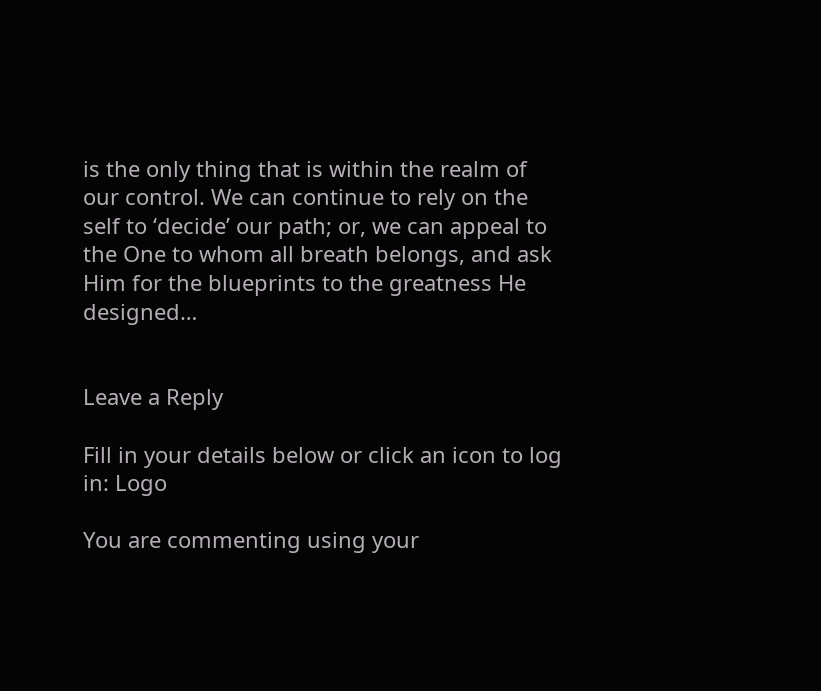is the only thing that is within the realm of our control. We can continue to rely on the self to ‘decide’ our path; or, we can appeal to the One to whom all breath belongs, and ask Him for the blueprints to the greatness He designed…


Leave a Reply

Fill in your details below or click an icon to log in: Logo

You are commenting using your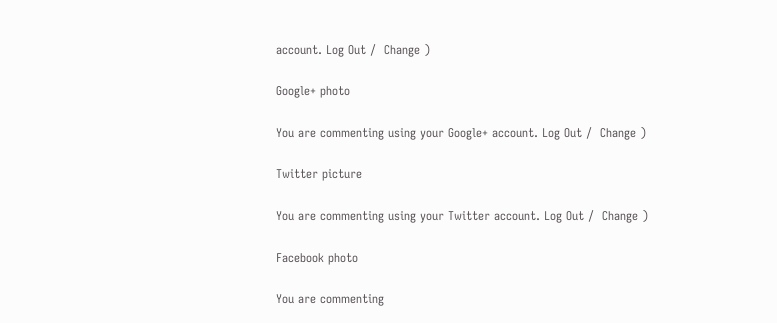account. Log Out /  Change )

Google+ photo

You are commenting using your Google+ account. Log Out /  Change )

Twitter picture

You are commenting using your Twitter account. Log Out /  Change )

Facebook photo

You are commenting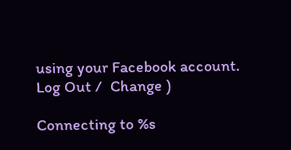using your Facebook account. Log Out /  Change )

Connecting to %s